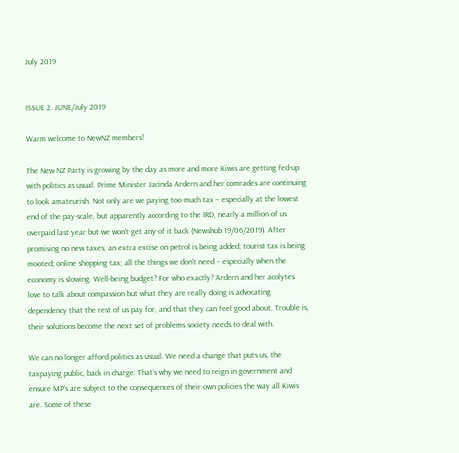July 2019


ISSUE 2. JUNE/July 2019

Warm welcome to NewNZ members!

The New NZ Party is growing by the day as more and more Kiwis are getting fed-up with politics as usual. Prime Minister Jacinda Ardern and her comrades are continuing to look amateurish. Not only are we paying too much tax – especially at the lowest end of the pay-scale, but apparently according to the IRD, nearly a million of us overpaid last year but we won’t get any of it back (Newshub 19/06/2019). After promising no new taxes, an extra excise on petrol is being added; tourist tax is being mooted; online shopping tax; all the things we don’t need – especially when the economy is slowing. Well-being budget? For who exactly? Ardern and her acolytes love to talk about compassion but what they are really doing is advocating dependency that the rest of us pay for, and that they can feel good about. Trouble is, their solutions become the next set of problems society needs to deal with.

We can no longer afford politics as usual. We need a change that puts us, the taxpaying public, back in charge. That’s why we need to reign in government and ensure MP’s are subject to the consequences of their own policies the way all Kiwis are. Some of these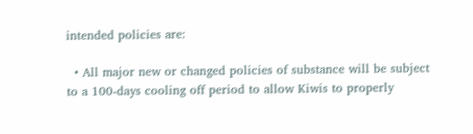intended policies are:

  • All major new or changed policies of substance will be subject to a 100-days cooling off period to allow Kiwis to properly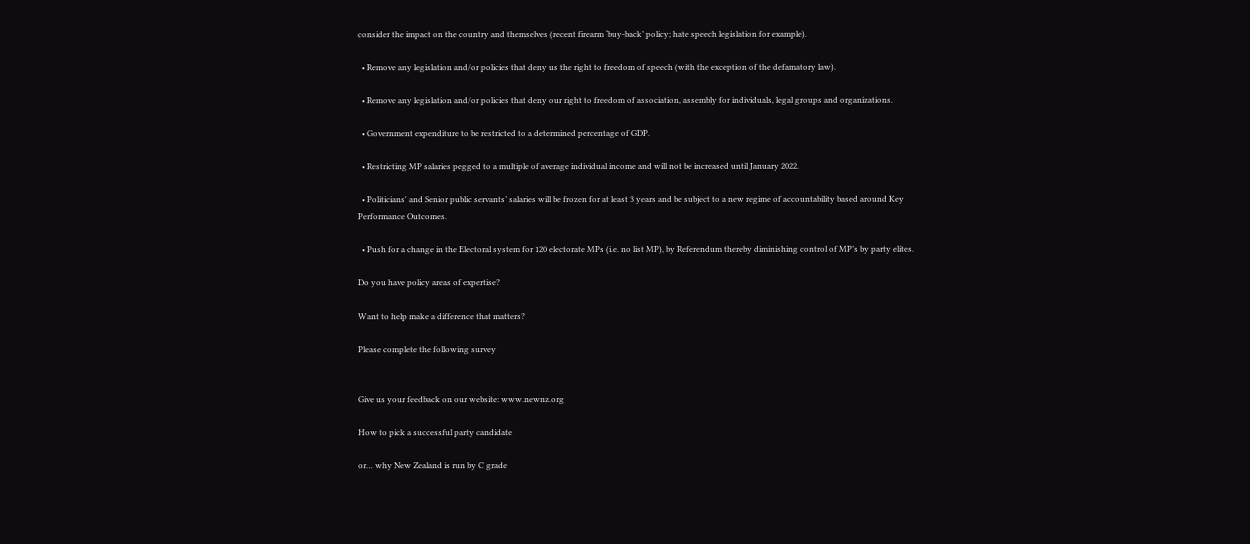consider the impact on the country and themselves (recent firearm ‘buy-back’ policy; hate speech legislation for example).

  • Remove any legislation and/or policies that deny us the right to freedom of speech (with the exception of the defamatory law).

  • Remove any legislation and/or policies that deny our right to freedom of association, assembly for individuals, legal groups and organizations.

  • Government expenditure to be restricted to a determined percentage of GDP.

  • Restricting MP salaries pegged to a multiple of average individual income and will not be increased until January 2022.

  • Politicians' and Senior public servants’ salaries will be frozen for at least 3 years and be subject to a new regime of accountability based around Key Performance Outcomes.

  • Push for a change in the Electoral system for 120 electorate MPs (i.e. no list MP), by Referendum thereby diminishing control of MP’s by party elites.

Do you have policy areas of expertise?

Want to help make a difference that matters?

Please complete the following survey


Give us your feedback on our website: www.newnz.org

How to pick a successful party candidate

or… why New Zealand is run by C grade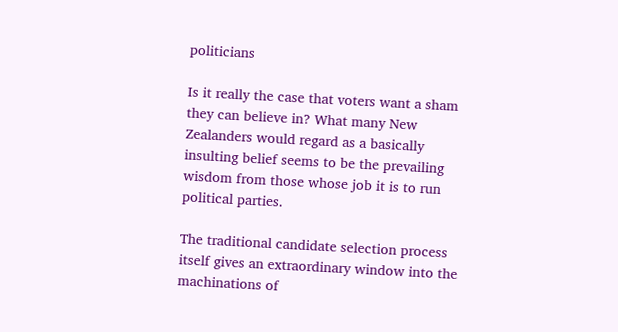politicians

Is it really the case that voters want a sham they can believe in? What many New Zealanders would regard as a basically insulting belief seems to be the prevailing wisdom from those whose job it is to run political parties.

The traditional candidate selection process itself gives an extraordinary window into the machinations of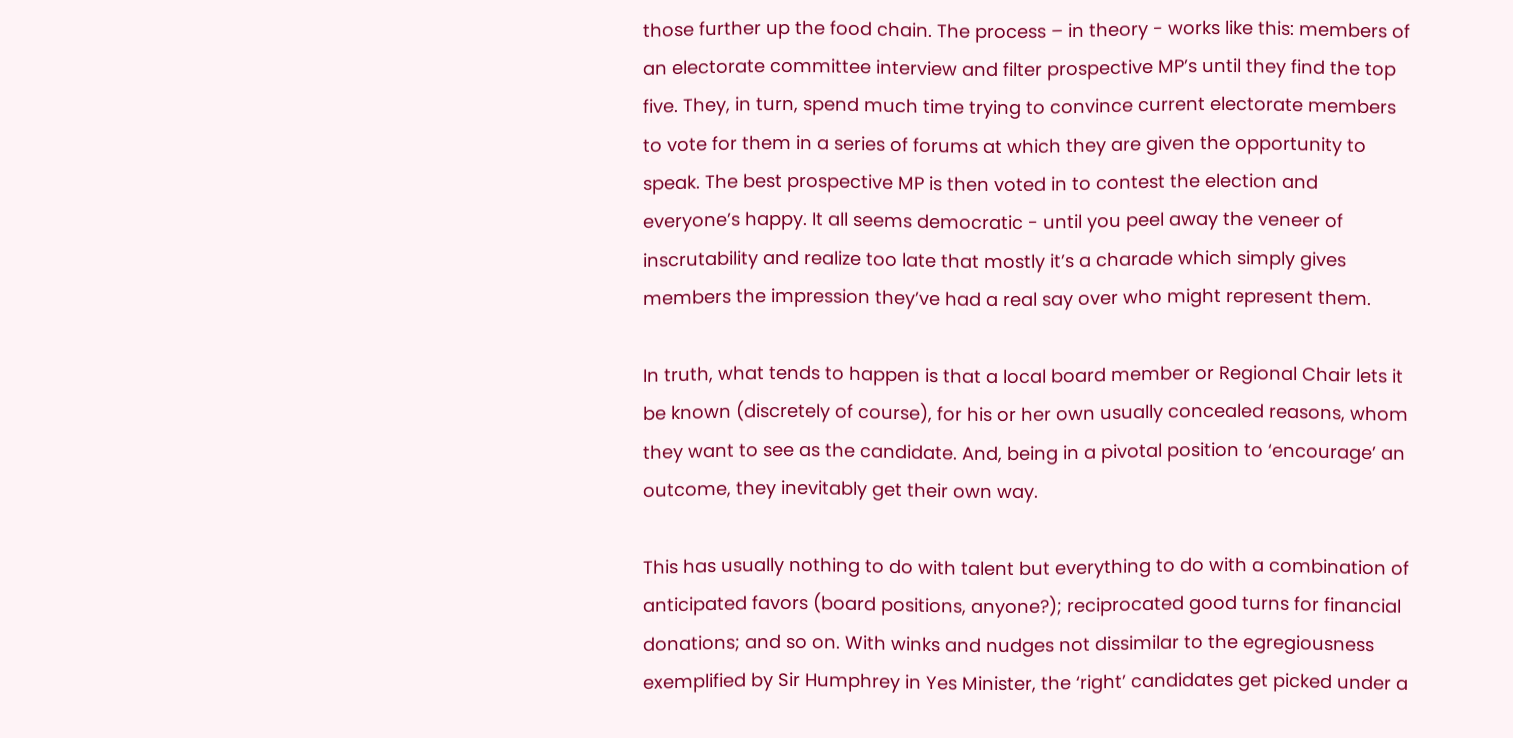those further up the food chain. The process – in theory - works like this: members of an electorate committee interview and filter prospective MP’s until they find the top five. They, in turn, spend much time trying to convince current electorate members to vote for them in a series of forums at which they are given the opportunity to speak. The best prospective MP is then voted in to contest the election and everyone’s happy. It all seems democratic - until you peel away the veneer of inscrutability and realize too late that mostly it’s a charade which simply gives members the impression they’ve had a real say over who might represent them.

In truth, what tends to happen is that a local board member or Regional Chair lets it be known (discretely of course), for his or her own usually concealed reasons, whom they want to see as the candidate. And, being in a pivotal position to ‘encourage’ an outcome, they inevitably get their own way.

This has usually nothing to do with talent but everything to do with a combination of anticipated favors (board positions, anyone?); reciprocated good turns for financial donations; and so on. With winks and nudges not dissimilar to the egregiousness exemplified by Sir Humphrey in Yes Minister, the ‘right’ candidates get picked under a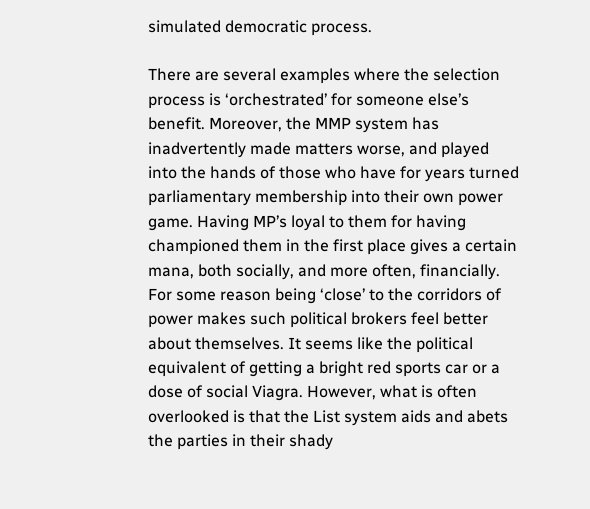simulated democratic process.

There are several examples where the selection process is ‘orchestrated’ for someone else’s benefit. Moreover, the MMP system has inadvertently made matters worse, and played into the hands of those who have for years turned parliamentary membership into their own power game. Having MP’s loyal to them for having championed them in the first place gives a certain mana, both socially, and more often, financially. For some reason being ‘close’ to the corridors of power makes such political brokers feel better about themselves. It seems like the political equivalent of getting a bright red sports car or a dose of social Viagra. However, what is often overlooked is that the List system aids and abets the parties in their shady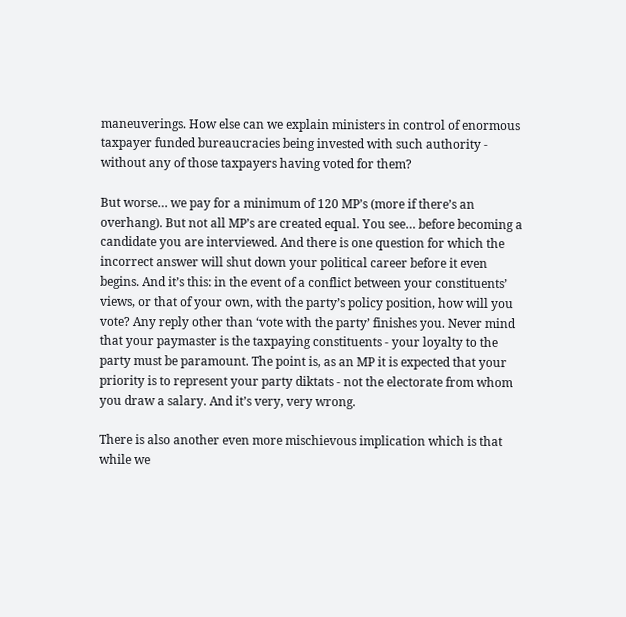maneuverings. How else can we explain ministers in control of enormous taxpayer funded bureaucracies being invested with such authority - without any of those taxpayers having voted for them?

But worse… we pay for a minimum of 120 MP’s (more if there’s an overhang). But not all MP’s are created equal. You see… before becoming a candidate you are interviewed. And there is one question for which the incorrect answer will shut down your political career before it even begins. And it’s this: in the event of a conflict between your constituents’ views, or that of your own, with the party’s policy position, how will you vote? Any reply other than ‘vote with the party’ finishes you. Never mind that your paymaster is the taxpaying constituents - your loyalty to the party must be paramount. The point is, as an MP it is expected that your priority is to represent your party diktats - not the electorate from whom you draw a salary. And it’s very, very wrong.

There is also another even more mischievous implication which is that while we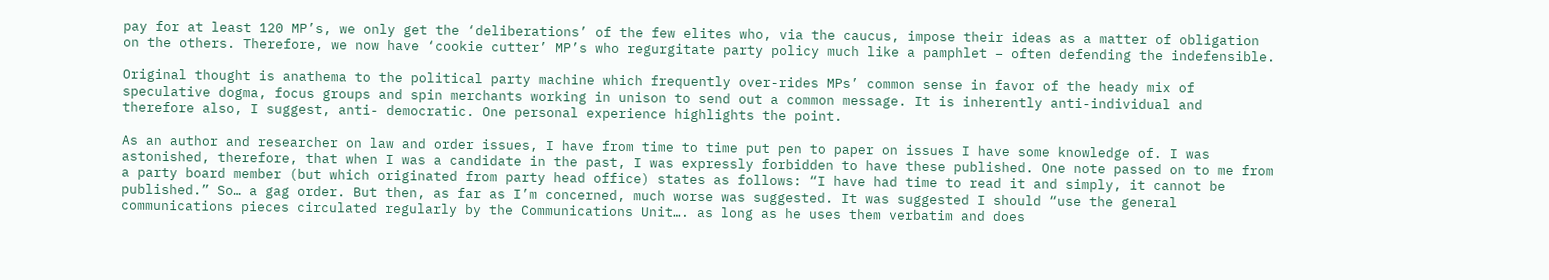pay for at least 120 MP’s, we only get the ‘deliberations’ of the few elites who, via the caucus, impose their ideas as a matter of obligation on the others. Therefore, we now have ‘cookie cutter’ MP’s who regurgitate party policy much like a pamphlet – often defending the indefensible.

Original thought is anathema to the political party machine which frequently over-rides MPs’ common sense in favor of the heady mix of speculative dogma, focus groups and spin merchants working in unison to send out a common message. It is inherently anti-individual and therefore also, I suggest, anti- democratic. One personal experience highlights the point.

As an author and researcher on law and order issues, I have from time to time put pen to paper on issues I have some knowledge of. I was astonished, therefore, that when I was a candidate in the past, I was expressly forbidden to have these published. One note passed on to me from a party board member (but which originated from party head office) states as follows: “I have had time to read it and simply, it cannot be published.” So… a gag order. But then, as far as I’m concerned, much worse was suggested. It was suggested I should “use the general communications pieces circulated regularly by the Communications Unit…. as long as he uses them verbatim and does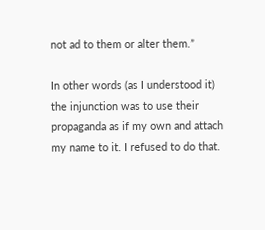not ad to them or alter them.”

In other words (as I understood it) the injunction was to use their propaganda as if my own and attach my name to it. I refused to do that.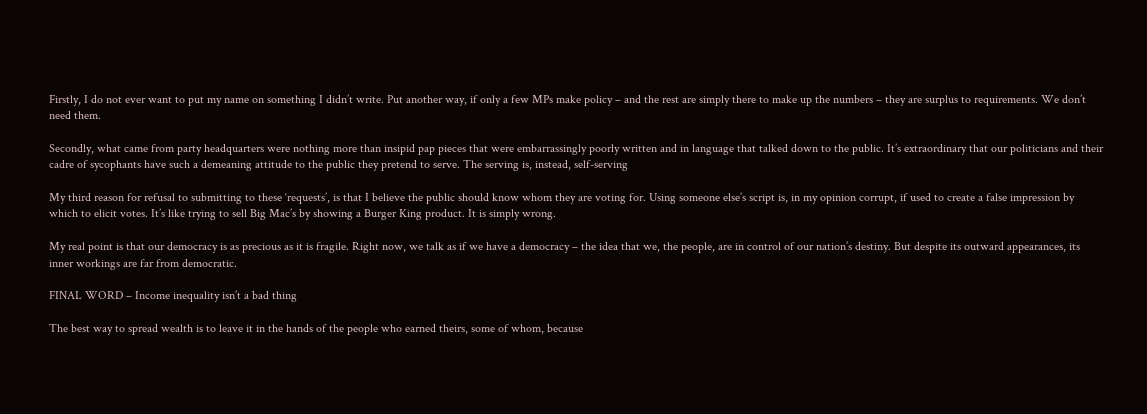Firstly, I do not ever want to put my name on something I didn’t write. Put another way, if only a few MPs make policy – and the rest are simply there to make up the numbers – they are surplus to requirements. We don’t need them.

Secondly, what came from party headquarters were nothing more than insipid pap pieces that were embarrassingly poorly written and in language that talked down to the public. It’s extraordinary that our politicians and their cadre of sycophants have such a demeaning attitude to the public they pretend to serve. The serving is, instead, self-serving

My third reason for refusal to submitting to these ‘requests’, is that I believe the public should know whom they are voting for. Using someone else’s script is, in my opinion corrupt, if used to create a false impression by which to elicit votes. It’s like trying to sell Big Mac’s by showing a Burger King product. It is simply wrong.

My real point is that our democracy is as precious as it is fragile. Right now, we talk as if we have a democracy – the idea that we, the people, are in control of our nation’s destiny. But despite its outward appearances, its inner workings are far from democratic.

FINAL WORD – Income inequality isn’t a bad thing

The best way to spread wealth is to leave it in the hands of the people who earned theirs, some of whom, because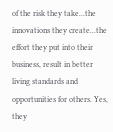of the risk they take...the innovations they create...the effort they put into their business, result in better living standards and opportunities for others. Yes, they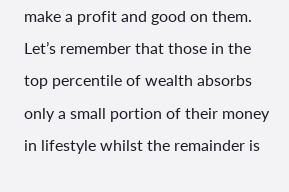make a profit and good on them. Let’s remember that those in the top percentile of wealth absorbs only a small portion of their money in lifestyle whilst the remainder is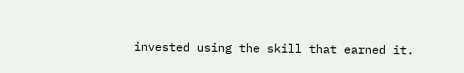invested using the skill that earned it.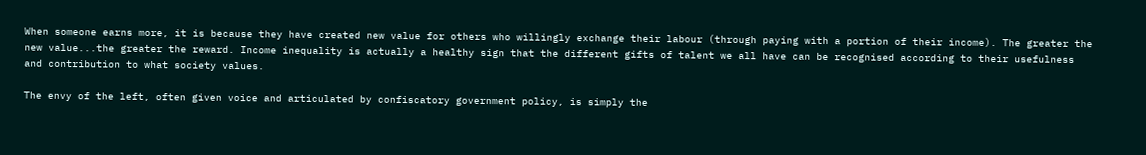When someone earns more, it is because they have created new value for others who willingly exchange their labour (through paying with a portion of their income). The greater the new value...the greater the reward. Income inequality is actually a healthy sign that the different gifts of talent we all have can be recognised according to their usefulness and contribution to what society values.

The envy of the left, often given voice and articulated by confiscatory government policy, is simply the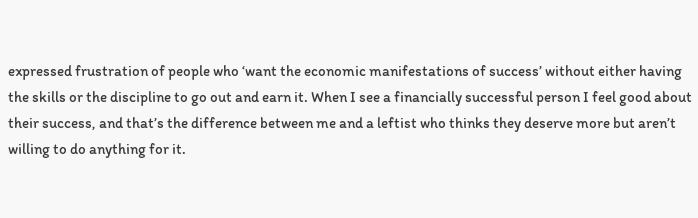expressed frustration of people who ‘want the economic manifestations of success’ without either having the skills or the discipline to go out and earn it. When I see a financially successful person I feel good about their success, and that’s the difference between me and a leftist who thinks they deserve more but aren’t willing to do anything for it.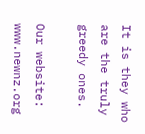It is they who are the truly greedy ones.

Our website: www.newnz.org